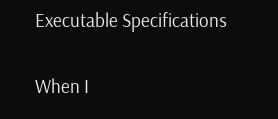Executable Specifications

When I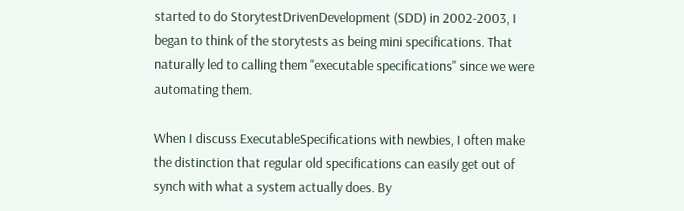started to do StorytestDrivenDevelopment (SDD) in 2002-2003, I began to think of the storytests as being mini specifications. That naturally led to calling them "executable specifications" since we were automating them.

When I discuss ExecutableSpecifications with newbies, I often make the distinction that regular old specifications can easily get out of synch with what a system actually does. By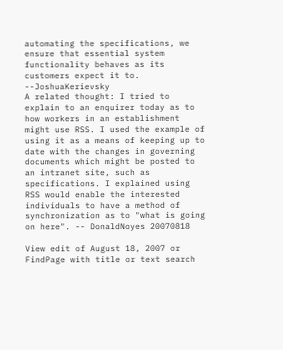automating the specifications, we ensure that essential system functionality behaves as its customers expect it to. --JoshuaKerievsky
A related thought: I tried to explain to an enquirer today as to how workers in an establishment might use RSS. I used the example of using it as a means of keeping up to date with the changes in governing documents which might be posted to an intranet site, such as specifications. I explained using RSS would enable the interested individuals to have a method of synchronization as to "what is going on here". -- DonaldNoyes 20070818

View edit of August 18, 2007 or FindPage with title or text search